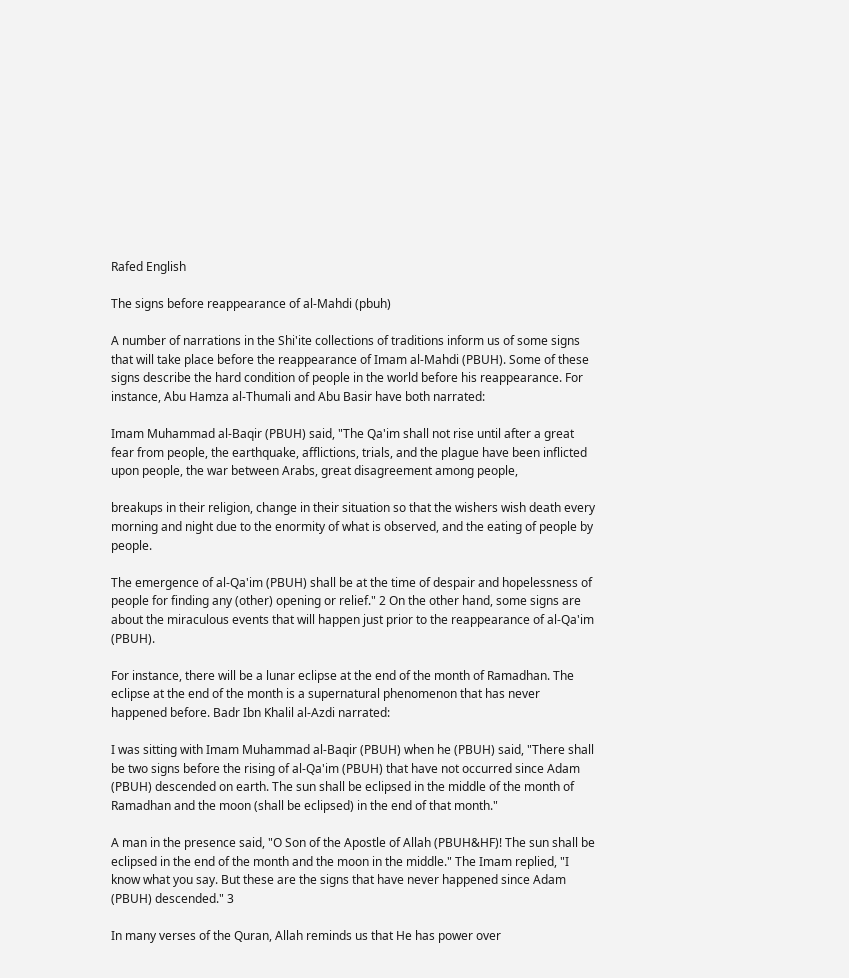Rafed English

The signs before reappearance of al-Mahdi (pbuh)

A number of narrations in the Shi'ite collections of traditions inform us of some signs that will take place before the reappearance of Imam al-Mahdi (PBUH). Some of these signs describe the hard condition of people in the world before his reappearance. For instance, Abu Hamza al-Thumali and Abu Basir have both narrated:

Imam Muhammad al-Baqir (PBUH) said, "The Qa'im shall not rise until after a great fear from people, the earthquake, afflictions, trials, and the plague have been inflicted upon people, the war between Arabs, great disagreement among people,

breakups in their religion, change in their situation so that the wishers wish death every morning and night due to the enormity of what is observed, and the eating of people by people.

The emergence of al-Qa'im (PBUH) shall be at the time of despair and hopelessness of people for finding any (other) opening or relief." 2 On the other hand, some signs are about the miraculous events that will happen just prior to the reappearance of al-Qa'im (PBUH).

For instance, there will be a lunar eclipse at the end of the month of Ramadhan. The eclipse at the end of the month is a supernatural phenomenon that has never happened before. Badr Ibn Khalil al-Azdi narrated:

I was sitting with Imam Muhammad al-Baqir (PBUH) when he (PBUH) said, "There shall be two signs before the rising of al-Qa'im (PBUH) that have not occurred since Adam (PBUH) descended on earth. The sun shall be eclipsed in the middle of the month of Ramadhan and the moon (shall be eclipsed) in the end of that month."

A man in the presence said, "O Son of the Apostle of Allah (PBUH&HF)! The sun shall be eclipsed in the end of the month and the moon in the middle." The Imam replied, "I know what you say. But these are the signs that have never happened since Adam (PBUH) descended." 3

In many verses of the Quran, Allah reminds us that He has power over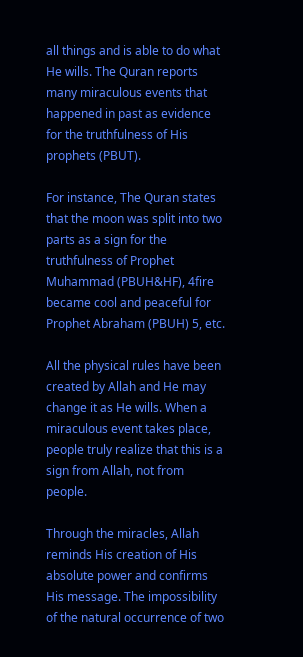all things and is able to do what He wills. The Quran reports many miraculous events that happened in past as evidence for the truthfulness of His prophets (PBUT).

For instance, The Quran states that the moon was split into two parts as a sign for the truthfulness of Prophet Muhammad (PBUH&HF), 4fire became cool and peaceful for Prophet Abraham (PBUH) 5, etc.

All the physical rules have been created by Allah and He may change it as He wills. When a miraculous event takes place, people truly realize that this is a sign from Allah, not from people.

Through the miracles, Allah reminds His creation of His absolute power and confirms His message. The impossibility of the natural occurrence of two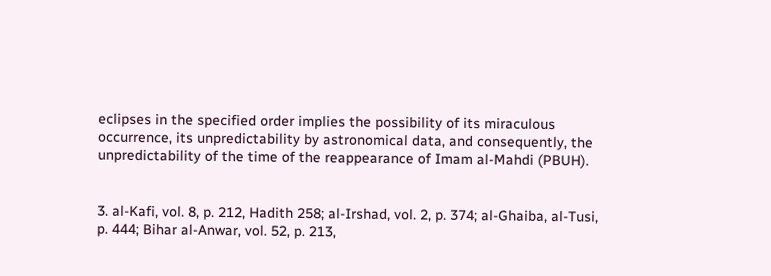eclipses in the specified order implies the possibility of its miraculous occurrence, its unpredictability by astronomical data, and consequently, the unpredictability of the time of the reappearance of Imam al-Mahdi (PBUH).


3. al-Kafi, vol. 8, p. 212, Hadith 258; al-Irshad, vol. 2, p. 374; al-Ghaiba, al-Tusi, p. 444; Bihar al-Anwar, vol. 52, p. 213,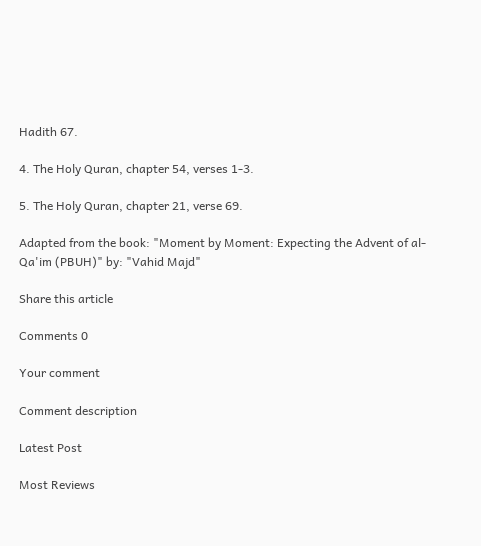Hadith 67.

4. The Holy Quran, chapter 54, verses 1-3.

5. The Holy Quran, chapter 21, verse 69.

Adapted from the book: "Moment by Moment: Expecting the Advent of al-Qa'im (PBUH)" by: "Vahid Majd"

Share this article

Comments 0

Your comment

Comment description

Latest Post

Most Reviews